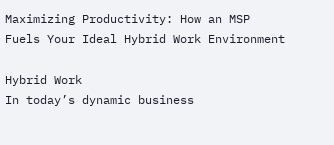Maximizing Productivity: How an MSP Fuels Your Ideal Hybrid Work Environment

Hybrid Work
In today’s dynamic business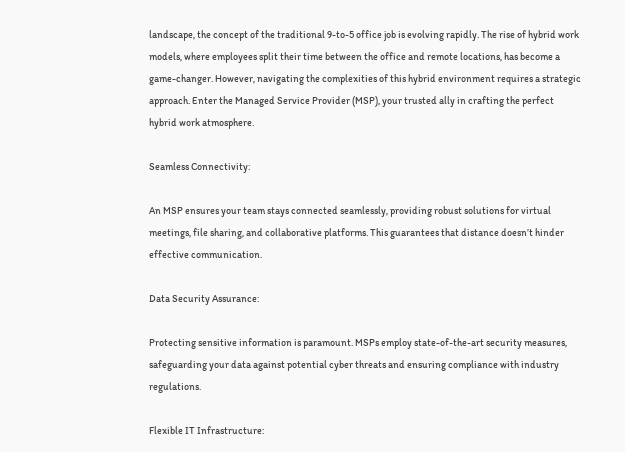landscape, the concept of the traditional 9-to-5 office job is evolving rapidly. The rise of hybrid work models, where employees split their time between the office and remote locations, has become a game-changer. However, navigating the complexities of this hybrid environment requires a strategic approach. Enter the Managed Service Provider (MSP), your trusted ally in crafting the perfect hybrid work atmosphere.

Seamless Connectivity:

An MSP ensures your team stays connected seamlessly, providing robust solutions for virtual meetings, file sharing, and collaborative platforms. This guarantees that distance doesn’t hinder effective communication.

Data Security Assurance:

Protecting sensitive information is paramount. MSPs employ state-of-the-art security measures, safeguarding your data against potential cyber threats and ensuring compliance with industry regulations.

Flexible IT Infrastructure: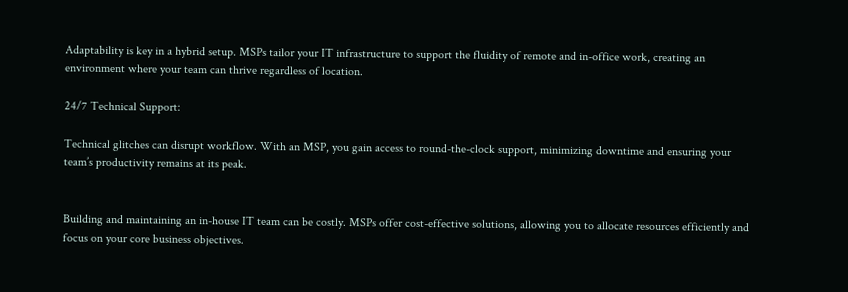Adaptability is key in a hybrid setup. MSPs tailor your IT infrastructure to support the fluidity of remote and in-office work, creating an environment where your team can thrive regardless of location.

24/7 Technical Support:

Technical glitches can disrupt workflow. With an MSP, you gain access to round-the-clock support, minimizing downtime and ensuring your team’s productivity remains at its peak.


Building and maintaining an in-house IT team can be costly. MSPs offer cost-effective solutions, allowing you to allocate resources efficiently and focus on your core business objectives.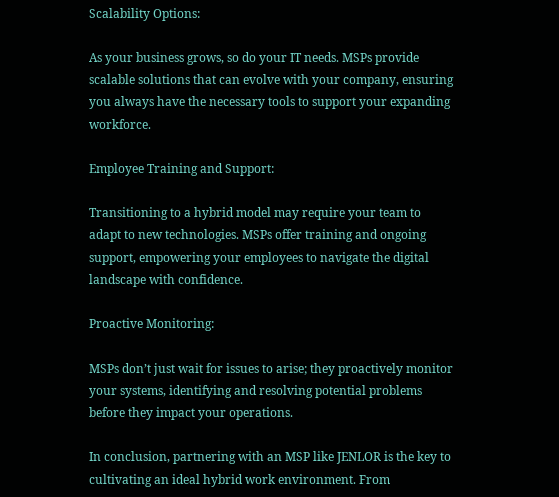Scalability Options:

As your business grows, so do your IT needs. MSPs provide scalable solutions that can evolve with your company, ensuring you always have the necessary tools to support your expanding workforce.

Employee Training and Support:

Transitioning to a hybrid model may require your team to adapt to new technologies. MSPs offer training and ongoing support, empowering your employees to navigate the digital landscape with confidence.

Proactive Monitoring:

MSPs don’t just wait for issues to arise; they proactively monitor your systems, identifying and resolving potential problems before they impact your operations.

In conclusion, partnering with an MSP like JENLOR is the key to cultivating an ideal hybrid work environment. From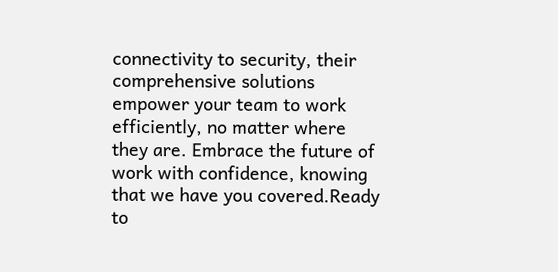connectivity to security, their comprehensive solutions empower your team to work efficiently, no matter where they are. Embrace the future of work with confidence, knowing that we have you covered.Ready to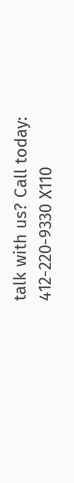talk with us? Call today: 412-220-9330 X110